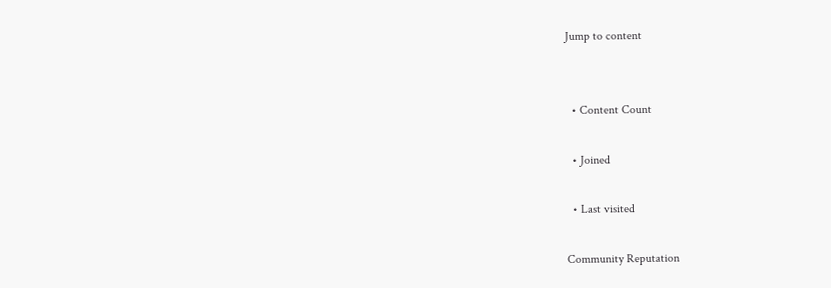Jump to content


  • Content Count

  • Joined

  • Last visited

Community Reputation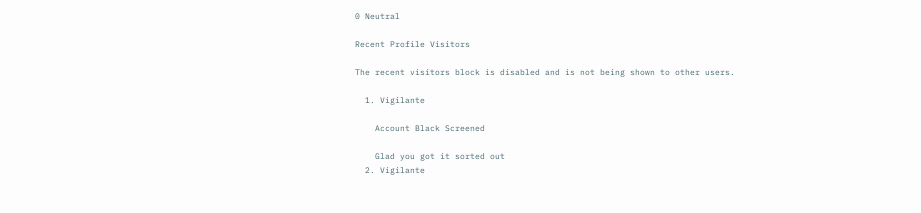0 Neutral

Recent Profile Visitors

The recent visitors block is disabled and is not being shown to other users.

  1. Vigilante

    Account Black Screened

    Glad you got it sorted out
  2. Vigilante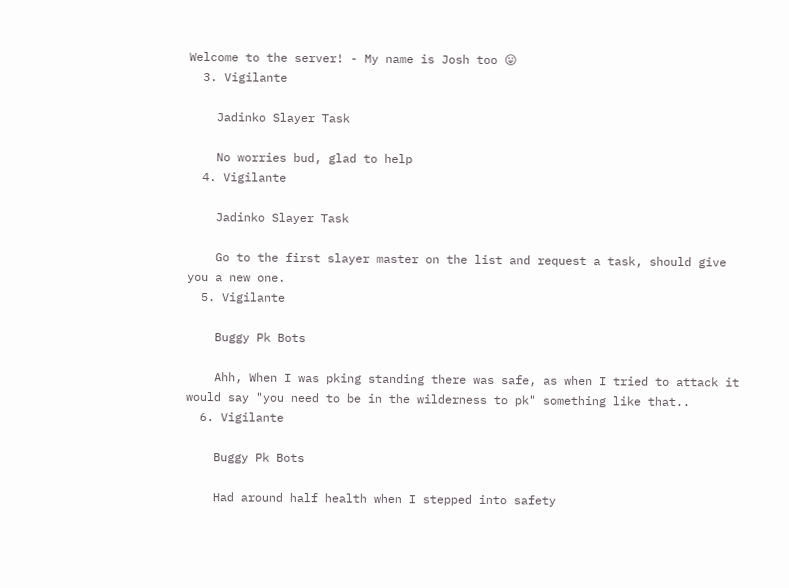Welcome to the server! - My name is Josh too 😛
  3. Vigilante

    Jadinko Slayer Task

    No worries bud, glad to help
  4. Vigilante

    Jadinko Slayer Task

    Go to the first slayer master on the list and request a task, should give you a new one.
  5. Vigilante

    Buggy Pk Bots

    Ahh, When I was pking standing there was safe, as when I tried to attack it would say "you need to be in the wilderness to pk" something like that..
  6. Vigilante

    Buggy Pk Bots

    Had around half health when I stepped into safety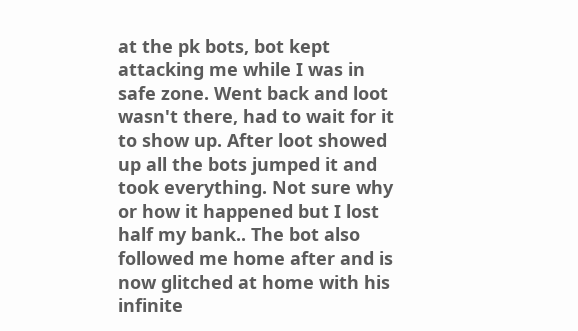at the pk bots, bot kept attacking me while I was in safe zone. Went back and loot wasn't there, had to wait for it to show up. After loot showed up all the bots jumped it and took everything. Not sure why or how it happened but I lost half my bank.. The bot also followed me home after and is now glitched at home with his infinite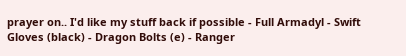prayer on.. I'd like my stuff back if possible - Full Armadyl - Swift Gloves (black) - Dragon Bolts (e) - Ranger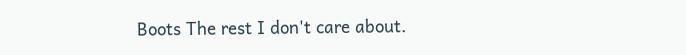Boots The rest I don't care about.